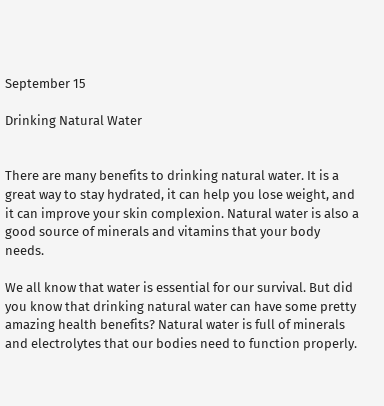September 15

Drinking Natural Water


There are many benefits to drinking natural water. It is a great way to stay hydrated, it can help you lose weight, and it can improve your skin complexion. Natural water is also a good source of minerals and vitamins that your body needs.

We all know that water is essential for our survival. But did you know that drinking natural water can have some pretty amazing health benefits? Natural water is full of minerals and electrolytes that our bodies need to function properly.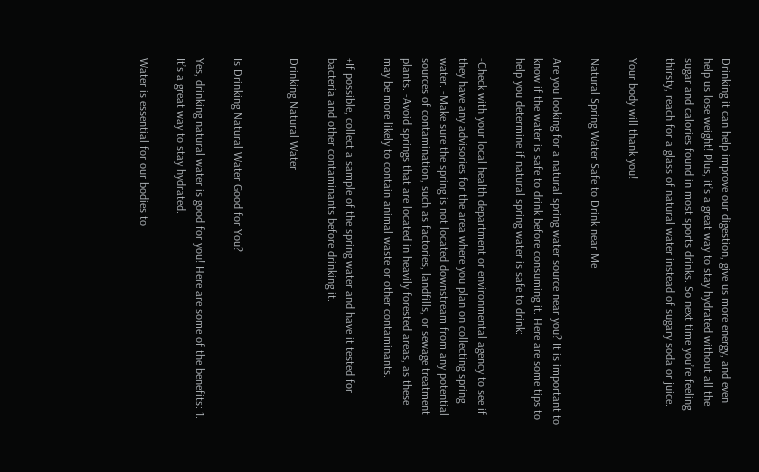Drinking it can help improve our digestion, give us more energy, and even help us lose weight! Plus, it’s a great way to stay hydrated without all the sugar and calories found in most sports drinks. So next time you’re feeling thirsty, reach for a glass of natural water instead of sugary soda or juice.

Your body will thank you!

Natural Spring Water Safe to Drink near Me

Are you looking for a natural spring water source near you? It is important to know if the water is safe to drink before consuming it. Here are some tips to help you determine if natural spring water is safe to drink:

-Check with your local health department or environmental agency to see if they have any advisories for the area where you plan on collecting spring water. -Make sure the spring is not located downstream from any potential sources of contamination, such as factories, landfills, or sewage treatment plants. -Avoid springs that are located in heavily forested areas, as these may be more likely to contain animal waste or other contaminants.

+If possible, collect a sample of the spring water and have it tested for bacteria and other contaminants before drinking it.

Drinking Natural Water


Is Drinking Natural Water Good for You?

Yes, drinking natural water is good for you! Here are some of the benefits: 1. It’s a great way to stay hydrated.

Water is essential for our bodies to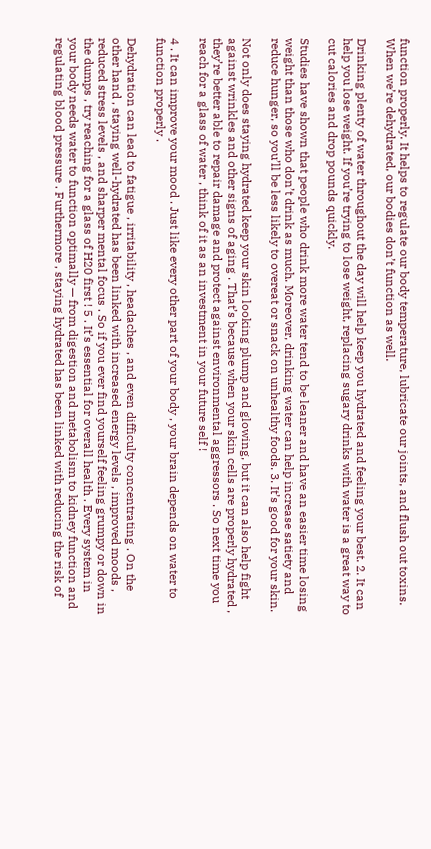function properly. It helps to regulate our body temperature, lubricate our joints, and flush out toxins. When we’re dehydrated, our bodies don’t function as well.

Drinking plenty of water throughout the day will help keep you hydrated and feeling your best. 2. It can help you lose weight. If you’re trying to lose weight, replacing sugary drinks with water is a great way to cut calories and drop pounds quickly.

Studies have shown that people who drink more water tend to be leaner and have an easier time losing weight than those who don’t drink as much. Moreover, drinking water can help increase satiety and reduce hunger, so you’ll be less likely to overeat or snack on unhealthy foods. 3. It’s good for your skin.

Not only does staying hydrated keep your skin looking plump and glowing, but it can also help fight against wrinkles and other signs of aging . That’s because when your skin cells are properly hydrated , they’re better able to repair damage and protect against environmental aggressors . So next time you reach for a glass of water , think of it as an investment in your future self !

4 . It can improve your mood . Just like every other part of your body , your brain depends on water to function properly .

Dehydration can lead to fatigue , irritability , headaches , and even difficulty concentrating . On the other hand , staying well-hydrated has been linked with increased energy levels , improved moods , reduced stress levels , and sharper mental focus . So if you ever find yourself feeling grumpy or down in the dumps , try reaching for a glass of H20 first ! 5 . It’s essential for overall health . Every system in your body needs water to function optimally — from digestion and metabolism to kidney function and regulating blood pressure . Furthermore , staying hydrated has been linked with reducing the risk of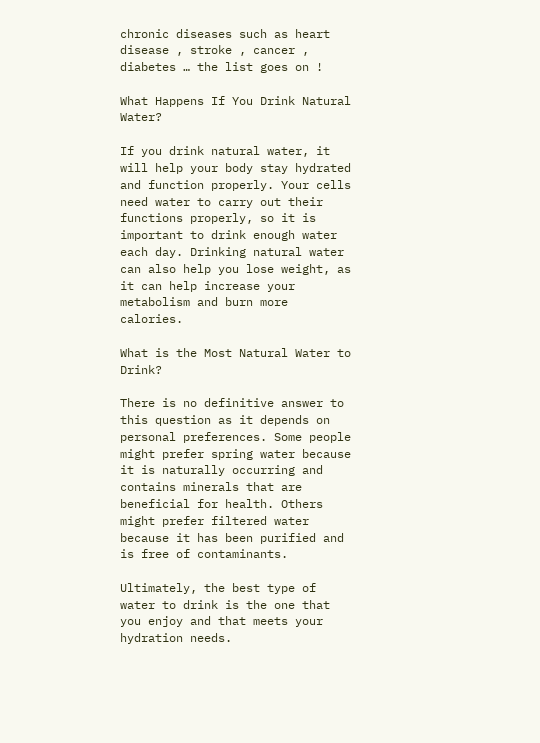chronic diseases such as heart disease , stroke , cancer , diabetes … the list goes on !

What Happens If You Drink Natural Water?

If you drink natural water, it will help your body stay hydrated and function properly. Your cells need water to carry out their functions properly, so it is important to drink enough water each day. Drinking natural water can also help you lose weight, as it can help increase your metabolism and burn more calories.

What is the Most Natural Water to Drink?

There is no definitive answer to this question as it depends on personal preferences. Some people might prefer spring water because it is naturally occurring and contains minerals that are beneficial for health. Others might prefer filtered water because it has been purified and is free of contaminants.

Ultimately, the best type of water to drink is the one that you enjoy and that meets your hydration needs.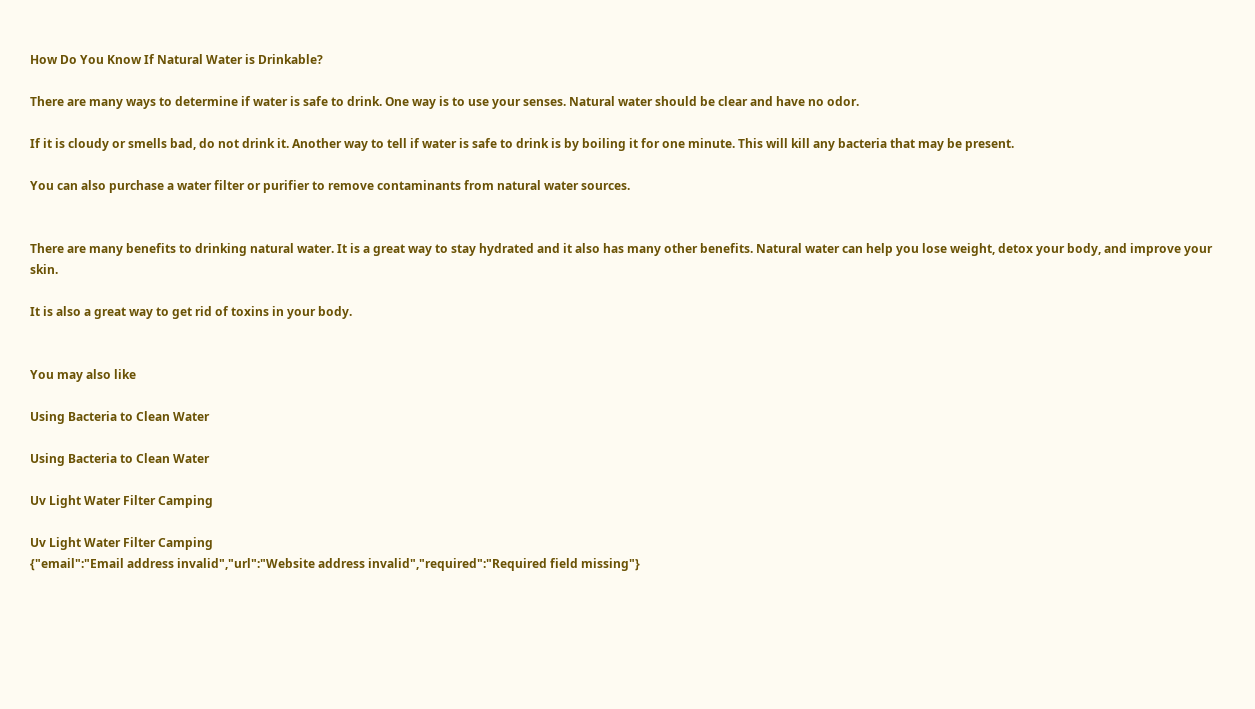How Do You Know If Natural Water is Drinkable?

There are many ways to determine if water is safe to drink. One way is to use your senses. Natural water should be clear and have no odor.

If it is cloudy or smells bad, do not drink it. Another way to tell if water is safe to drink is by boiling it for one minute. This will kill any bacteria that may be present.

You can also purchase a water filter or purifier to remove contaminants from natural water sources.


There are many benefits to drinking natural water. It is a great way to stay hydrated and it also has many other benefits. Natural water can help you lose weight, detox your body, and improve your skin.

It is also a great way to get rid of toxins in your body.


You may also like

Using Bacteria to Clean Water

Using Bacteria to Clean Water

Uv Light Water Filter Camping

Uv Light Water Filter Camping
{"email":"Email address invalid","url":"Website address invalid","required":"Required field missing"}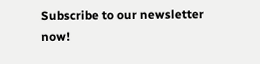Subscribe to our newsletter now!